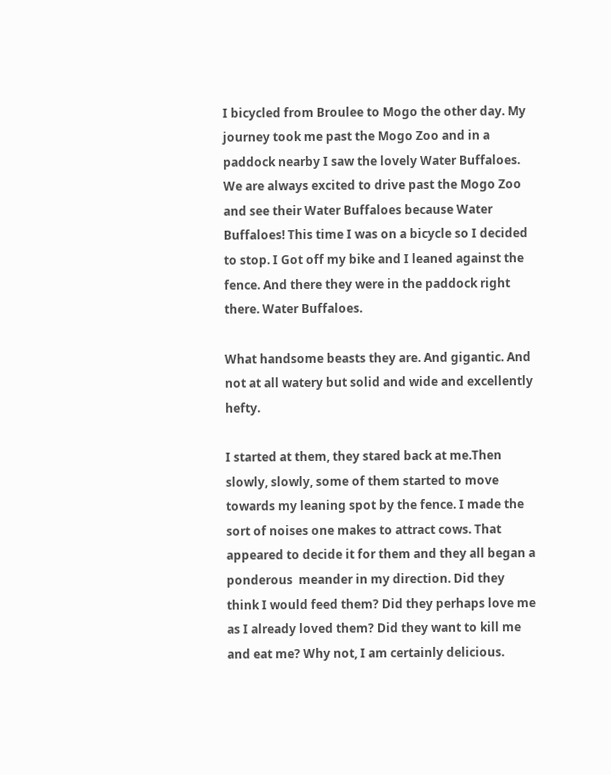I bicycled from Broulee to Mogo the other day. My journey took me past the Mogo Zoo and in a paddock nearby I saw the lovely Water Buffaloes. We are always excited to drive past the Mogo Zoo and see their Water Buffaloes because Water Buffaloes! This time I was on a bicycle so I decided to stop. I Got off my bike and I leaned against the fence. And there they were in the paddock right there. Water Buffaloes.

What handsome beasts they are. And gigantic. And not at all watery but solid and wide and excellently hefty.

I started at them, they stared back at me.Then slowly, slowly, some of them started to move towards my leaning spot by the fence. I made the sort of noises one makes to attract cows. That appeared to decide it for them and they all began a ponderous  meander in my direction. Did they think I would feed them? Did they perhaps love me as I already loved them? Did they want to kill me and eat me? Why not, I am certainly delicious.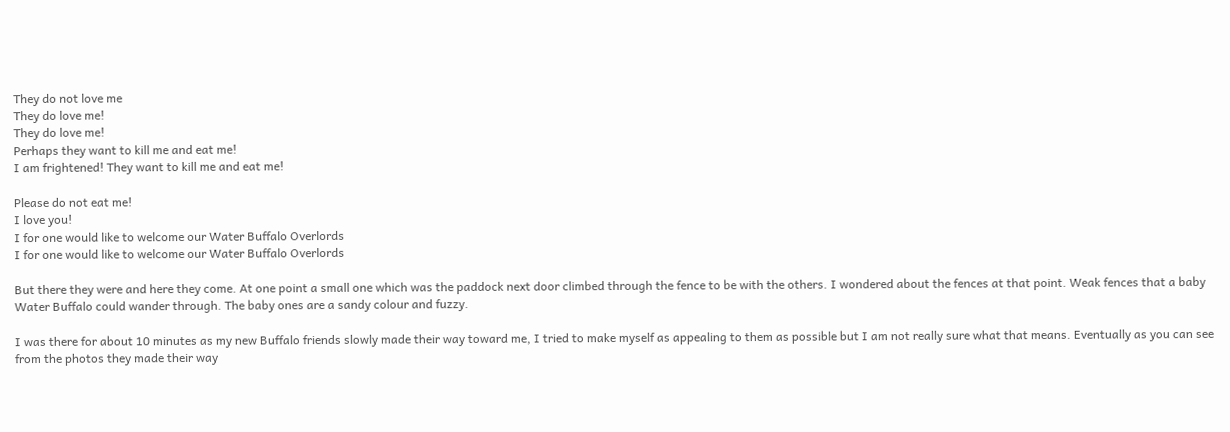They do not love me
They do love me!
They do love me!
Perhaps they want to kill me and eat me!
I am frightened! They want to kill me and eat me!

Please do not eat me!
I love you!
I for one would like to welcome our Water Buffalo Overlords
I for one would like to welcome our Water Buffalo Overlords

But there they were and here they come. At one point a small one which was the paddock next door climbed through the fence to be with the others. I wondered about the fences at that point. Weak fences that a baby Water Buffalo could wander through. The baby ones are a sandy colour and fuzzy.

I was there for about 10 minutes as my new Buffalo friends slowly made their way toward me, I tried to make myself as appealing to them as possible but I am not really sure what that means. Eventually as you can see from the photos they made their way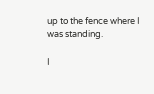up to the fence where I was standing.

I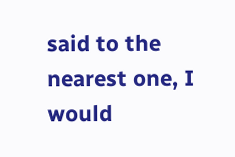said to the nearest one, I would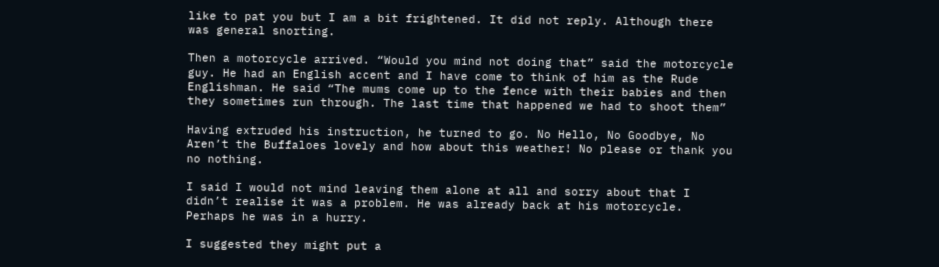like to pat you but I am a bit frightened. It did not reply. Although there was general snorting.

Then a motorcycle arrived. “Would you mind not doing that” said the motorcycle guy. He had an English accent and I have come to think of him as the Rude Englishman. He said “The mums come up to the fence with their babies and then they sometimes run through. The last time that happened we had to shoot them”

Having extruded his instruction, he turned to go. No Hello, No Goodbye, No Aren’t the Buffaloes lovely and how about this weather! No please or thank you no nothing.

I said I would not mind leaving them alone at all and sorry about that I didn’t realise it was a problem. He was already back at his motorcycle. Perhaps he was in a hurry.

I suggested they might put a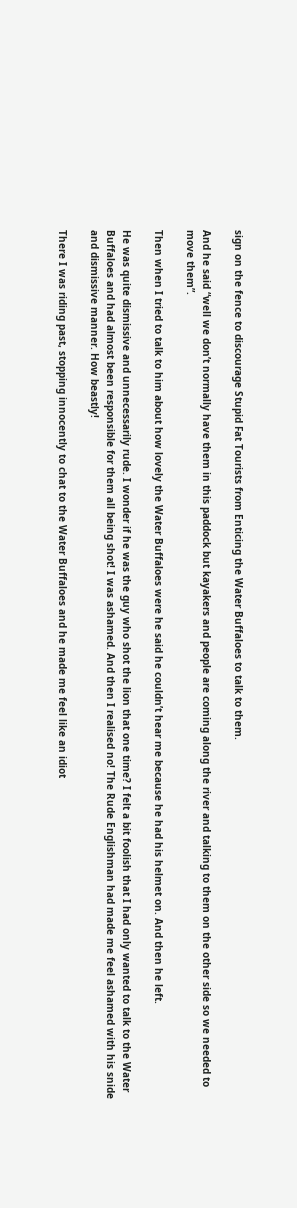sign on the fence to discourage Stupid Fat Tourists from Enticing the Water Buffaloes to talk to them.

And he said “well we don’t normally have them in this paddock but kayakers and people are coming along the river and talking to them on the other side so we needed to move them”.

Then when I tried to talk to him about how lovely the Water Buffaloes were he said he couldn’t hear me because he had his helmet on. And then he left.

He was quite dismissive and unnecessarily rude. I wonder if he was the guy who shot the lion that one time? I felt a bit foolish that I had only wanted to talk to the Water Buffaloes and had almost been responsible for them all being shot! I was ashamed. And then I realised no! The Rude Englishman had made me feel ashamed with his snide and dismissive manner. How beastly!

There I was riding past, stopping innocently to chat to the Water Buffaloes and he made me feel like an idiot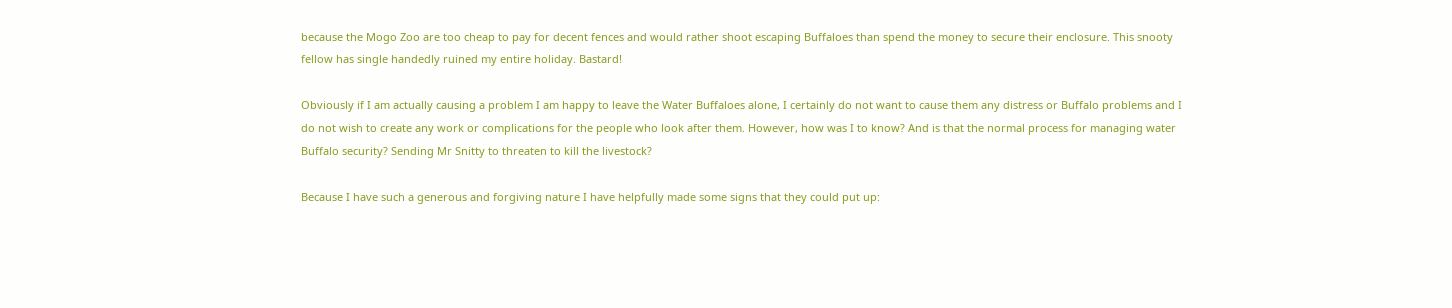because the Mogo Zoo are too cheap to pay for decent fences and would rather shoot escaping Buffaloes than spend the money to secure their enclosure. This snooty fellow has single handedly ruined my entire holiday. Bastard!

Obviously if I am actually causing a problem I am happy to leave the Water Buffaloes alone, I certainly do not want to cause them any distress or Buffalo problems and I do not wish to create any work or complications for the people who look after them. However, how was I to know? And is that the normal process for managing water Buffalo security? Sending Mr Snitty to threaten to kill the livestock?

Because I have such a generous and forgiving nature I have helpfully made some signs that they could put up: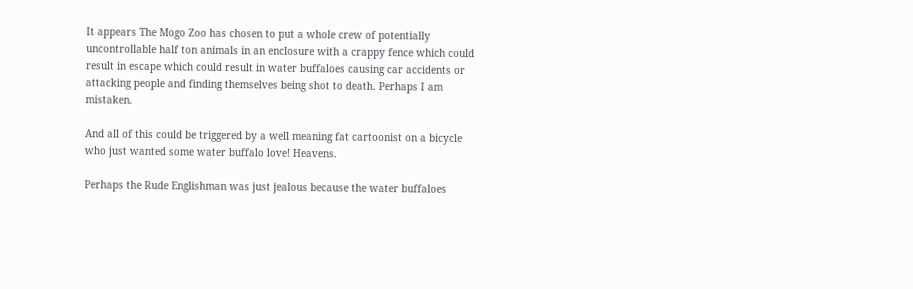It appears The Mogo Zoo has chosen to put a whole crew of potentially uncontrollable half ton animals in an enclosure with a crappy fence which could result in escape which could result in water buffaloes causing car accidents or attacking people and finding themselves being shot to death. Perhaps I am mistaken.

And all of this could be triggered by a well meaning fat cartoonist on a bicycle who just wanted some water buffalo love! Heavens.

Perhaps the Rude Englishman was just jealous because the water buffaloes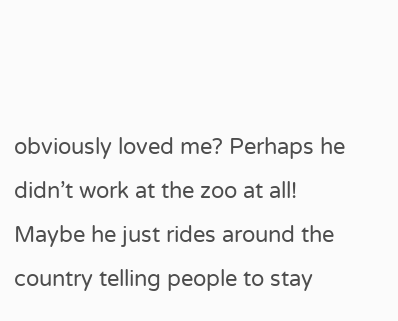obviously loved me? Perhaps he didn’t work at the zoo at all! Maybe he just rides around the country telling people to stay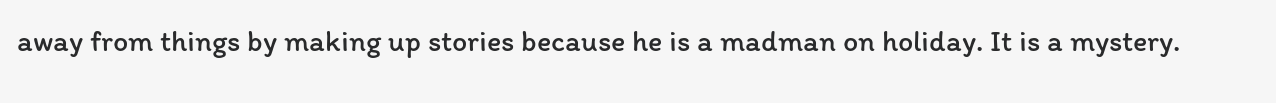away from things by making up stories because he is a madman on holiday. It is a mystery.